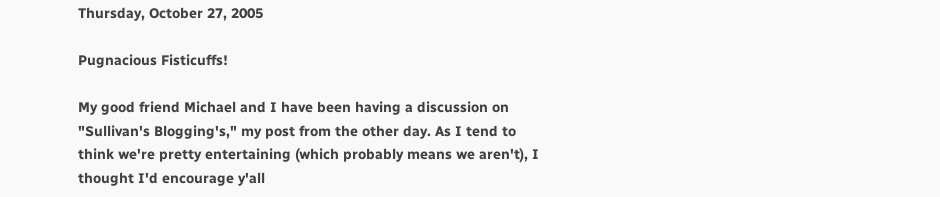Thursday, October 27, 2005

Pugnacious Fisticuffs!

My good friend Michael and I have been having a discussion on "Sullivan's Blogging's," my post from the other day. As I tend to think we're pretty entertaining (which probably means we aren't), I thought I'd encourage y'all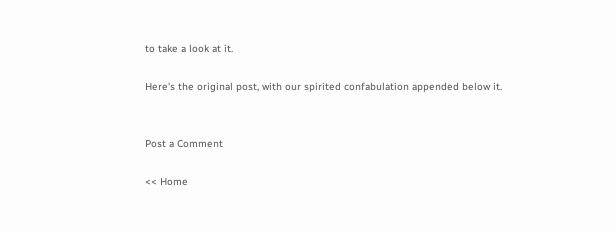to take a look at it.

Here's the original post, with our spirited confabulation appended below it.


Post a Comment

<< Home